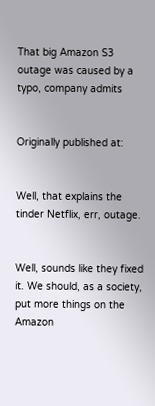That big Amazon S3 outage was caused by a typo, company admits


Originally published at:


Well, that explains the tinder Netflix, err, outage.


Well, sounds like they fixed it. We should, as a society, put more things on the Amazon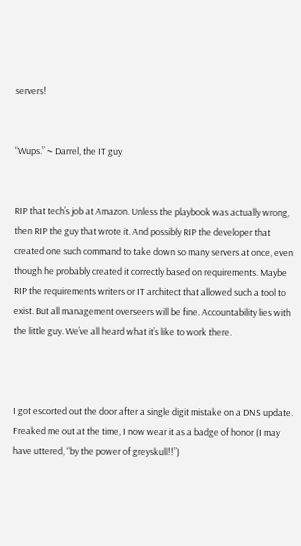servers!


“Wups.” ~ Darrel, the IT guy


RIP that tech’s job at Amazon. Unless the playbook was actually wrong, then RIP the guy that wrote it. And possibly RIP the developer that created one such command to take down so many servers at once, even though he probably created it correctly based on requirements. Maybe RIP the requirements writers or IT architect that allowed such a tool to exist. But all management overseers will be fine. Accountability lies with the little guy. We’ve all heard what it’s like to work there.



I got escorted out the door after a single digit mistake on a DNS update. Freaked me out at the time, I now wear it as a badge of honor (I may have uttered, “by the power of greyskull!!”)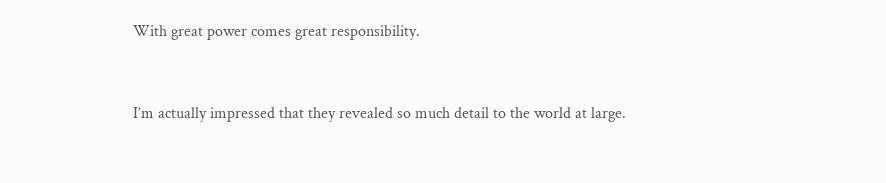With great power comes great responsibility.


I’m actually impressed that they revealed so much detail to the world at large.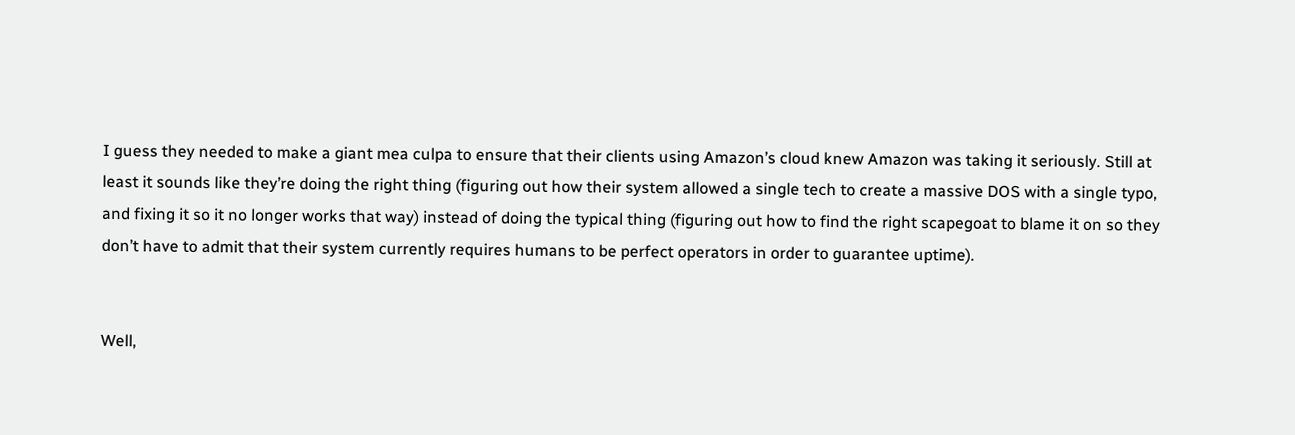I guess they needed to make a giant mea culpa to ensure that their clients using Amazon’s cloud knew Amazon was taking it seriously. Still at least it sounds like they’re doing the right thing (figuring out how their system allowed a single tech to create a massive DOS with a single typo, and fixing it so it no longer works that way) instead of doing the typical thing (figuring out how to find the right scapegoat to blame it on so they don’t have to admit that their system currently requires humans to be perfect operators in order to guarantee uptime).


Well,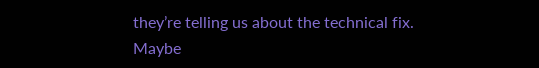they’re telling us about the technical fix. Maybe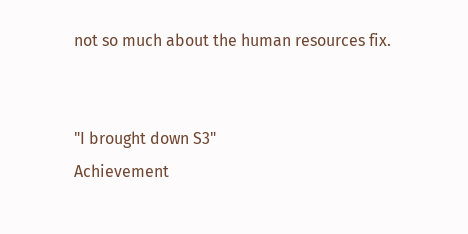not so much about the human resources fix.


"I brought down S3"
Achievement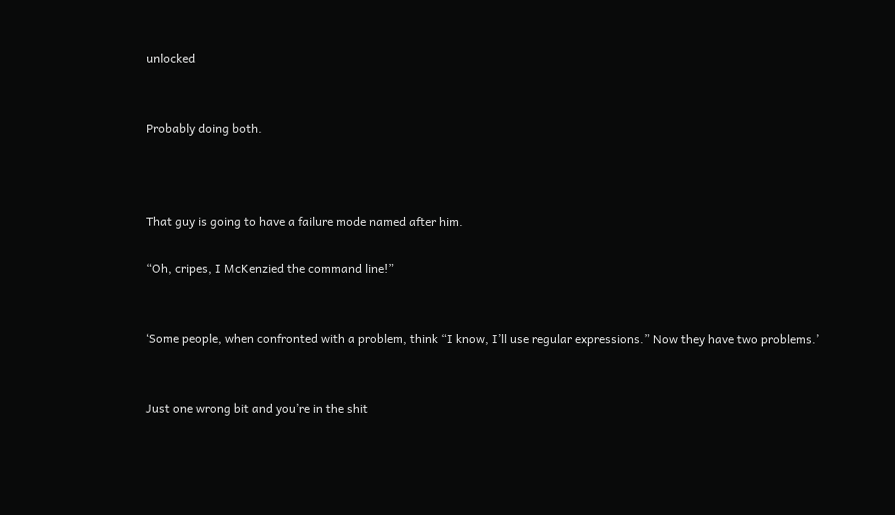unlocked


Probably doing both.



That guy is going to have a failure mode named after him.

“Oh, cripes, I McKenzied the command line!”


‘Some people, when confronted with a problem, think “I know, I’ll use regular expressions.” Now they have two problems.’


Just one wrong bit and you’re in the shit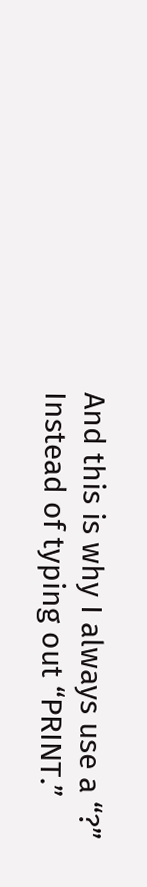And this is why I always use a “?” Instead of typing out “PRINT.”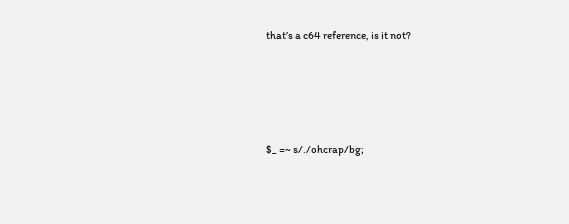that’s a c64 reference, is it not?




$_ =~ s/./ohcrap/bg;